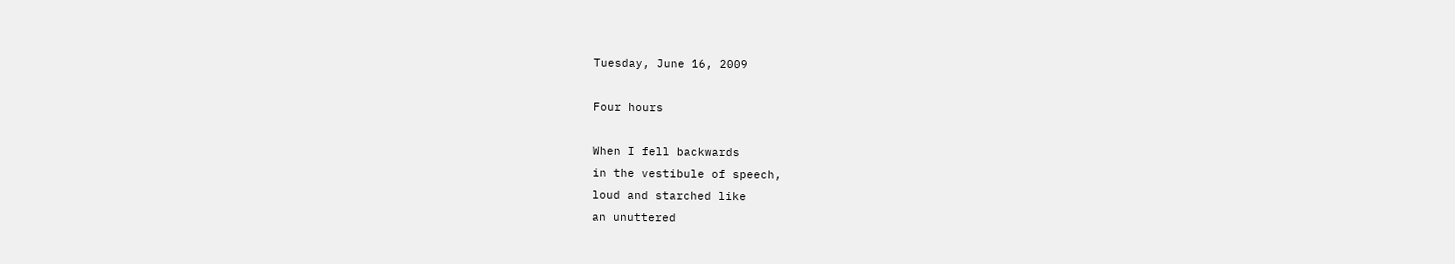Tuesday, June 16, 2009

Four hours

When I fell backwards
in the vestibule of speech,
loud and starched like
an unuttered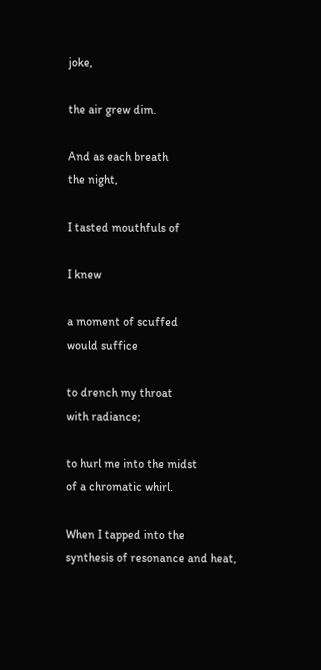joke,

the air grew dim.

And as each breath
the night,

I tasted mouthfuls of

I knew

a moment of scuffed
would suffice

to drench my throat
with radiance;

to hurl me into the midst
of a chromatic whirl.

When I tapped into the
synthesis of resonance and heat,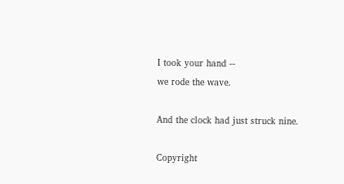I took your hand --
we rode the wave.

And the clock had just struck nine.

Copyright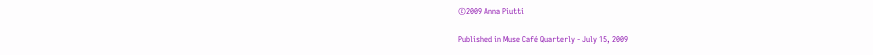©2009 Anna Piutti

Published in Muse Café Quarterly - July 15, 2009